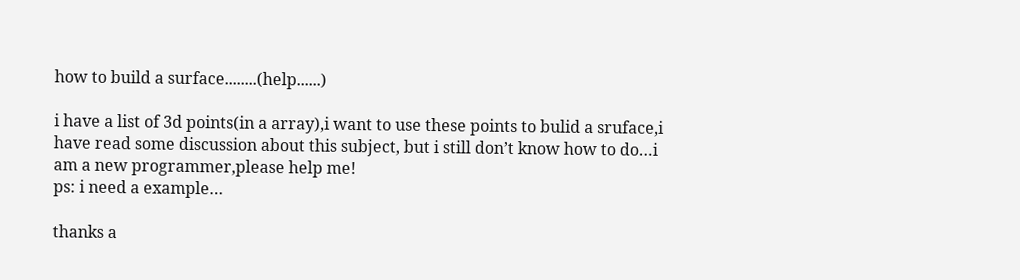how to build a surface........(help......)

i have a list of 3d points(in a array),i want to use these points to bulid a sruface,i have read some discussion about this subject, but i still don’t know how to do…i am a new programmer,please help me!
ps: i need a example…

thanks a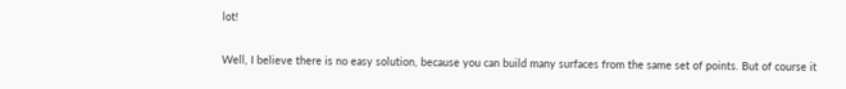lot!

Well, I believe there is no easy solution, because you can build many surfaces from the same set of points. But of course it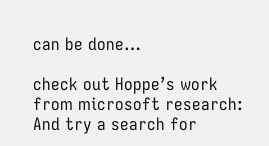can be done…

check out Hoppe’s work from microsoft research:
And try a search for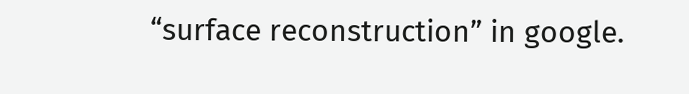“surface reconstruction” in google.